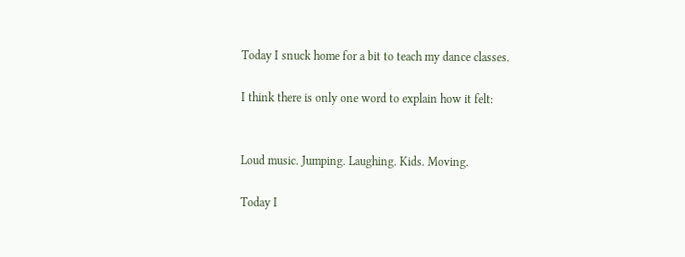Today I snuck home for a bit to teach my dance classes.

I think there is only one word to explain how it felt:


Loud music. Jumping. Laughing. Kids. Moving.

Today I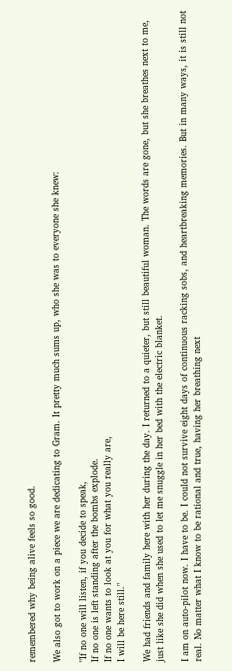remembered why being alive feels so good.

We also got to work on a piece we are dedicating to Gram. It pretty much sums up, who she was to everyone she knew:

"If no one will listen, if you decide to speak,
If no one is left standing after the bombs explode.
If no one wants to look at you for what you really are,
I will be here still."

We had friends and family here with her during the day. I returned to a quieter, but still beautiful woman. The words are gone, but she breathes next to me, just like she did when she used to let me snuggle in her bed with the electric blanket.

I am on auto-pilot now. I have to be. I could not survive eight days of continuous racking sobs, and heartbreaking memories. But in many ways, it is still not real. No matter what I know to be rational and true, having her breathing next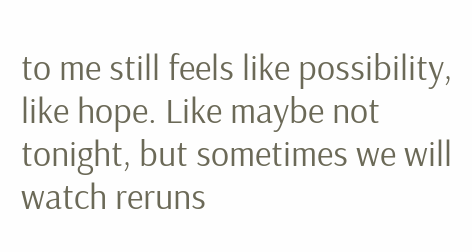to me still feels like possibility, like hope. Like maybe not tonight, but sometimes we will watch reruns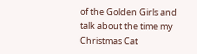of the Golden Girls and talk about the time my Christmas Cat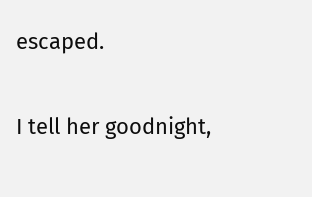escaped.

I tell her goodnight,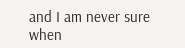and I am never sure when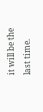it will be the last time.